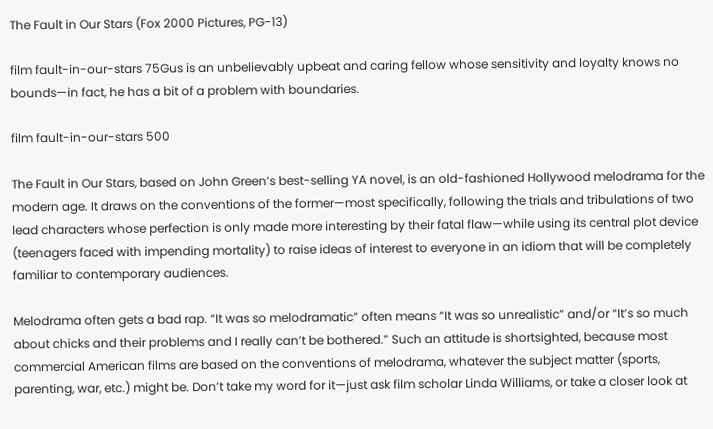The Fault in Our Stars (Fox 2000 Pictures, PG-13)

film fault-in-our-stars 75Gus is an unbelievably upbeat and caring fellow whose sensitivity and loyalty knows no bounds—in fact, he has a bit of a problem with boundaries.

film fault-in-our-stars 500

The Fault in Our Stars, based on John Green’s best-selling YA novel, is an old-fashioned Hollywood melodrama for the modern age. It draws on the conventions of the former—most specifically, following the trials and tribulations of two lead characters whose perfection is only made more interesting by their fatal flaw—while using its central plot device (teenagers faced with impending mortality) to raise ideas of interest to everyone in an idiom that will be completely familiar to contemporary audiences.

Melodrama often gets a bad rap. “It was so melodramatic” often means “It was so unrealistic” and/or “It’s so much about chicks and their problems and I really can’t be bothered.” Such an attitude is shortsighted, because most commercial American films are based on the conventions of melodrama, whatever the subject matter (sports, parenting, war, etc.) might be. Don’t take my word for it—just ask film scholar Linda Williams, or take a closer look at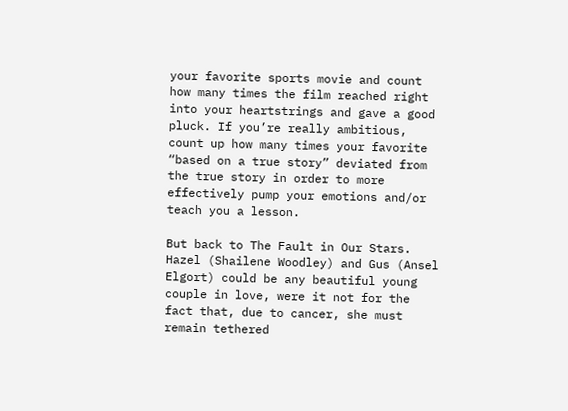your favorite sports movie and count how many times the film reached right into your heartstrings and gave a good pluck. If you’re really ambitious, count up how many times your favorite “based on a true story” deviated from the true story in order to more effectively pump your emotions and/or teach you a lesson.

But back to The Fault in Our Stars. Hazel (Shailene Woodley) and Gus (Ansel Elgort) could be any beautiful young couple in love, were it not for the fact that, due to cancer, she must remain tethered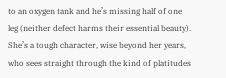to an oxygen tank and he’s missing half of one leg (neither defect harms their essential beauty). She’s a tough character, wise beyond her years, who sees straight through the kind of platitudes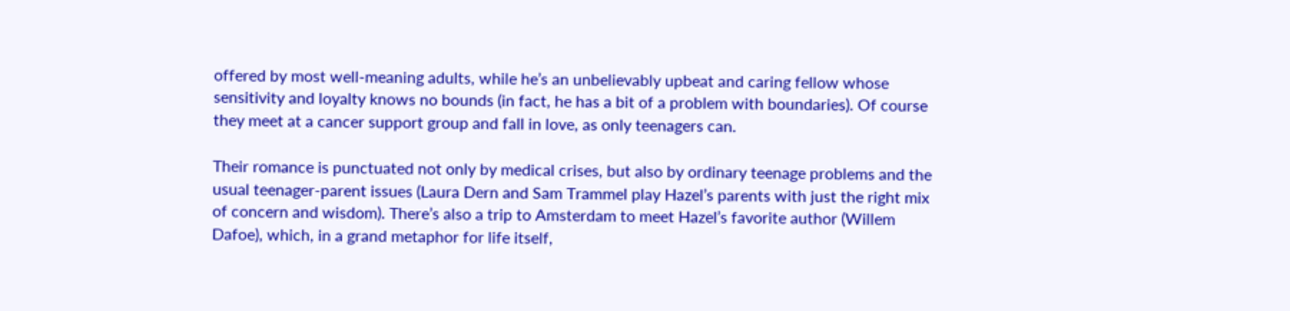offered by most well-meaning adults, while he’s an unbelievably upbeat and caring fellow whose sensitivity and loyalty knows no bounds (in fact, he has a bit of a problem with boundaries). Of course they meet at a cancer support group and fall in love, as only teenagers can.

Their romance is punctuated not only by medical crises, but also by ordinary teenage problems and the usual teenager-parent issues (Laura Dern and Sam Trammel play Hazel’s parents with just the right mix of concern and wisdom). There’s also a trip to Amsterdam to meet Hazel’s favorite author (Willem Dafoe), which, in a grand metaphor for life itself,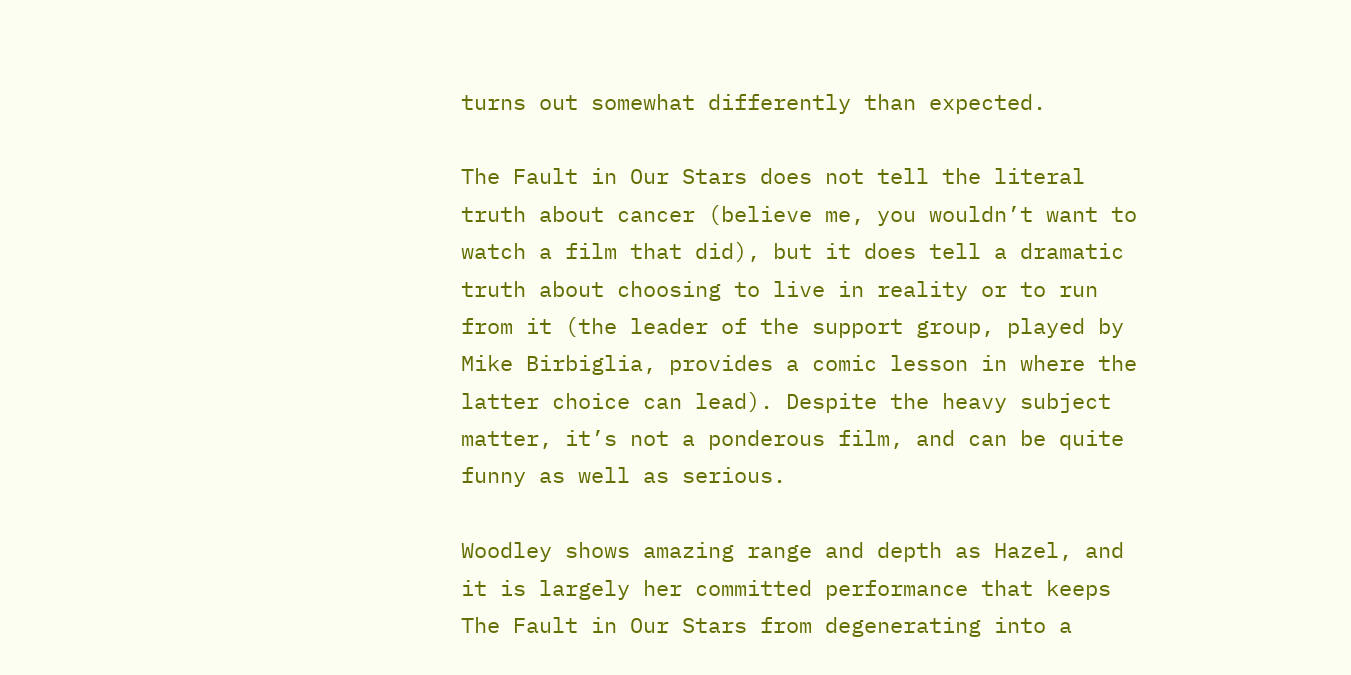turns out somewhat differently than expected.

The Fault in Our Stars does not tell the literal truth about cancer (believe me, you wouldn’t want to watch a film that did), but it does tell a dramatic truth about choosing to live in reality or to run from it (the leader of the support group, played by Mike Birbiglia, provides a comic lesson in where the latter choice can lead). Despite the heavy subject matter, it’s not a ponderous film, and can be quite funny as well as serious.

Woodley shows amazing range and depth as Hazel, and it is largely her committed performance that keeps The Fault in Our Stars from degenerating into a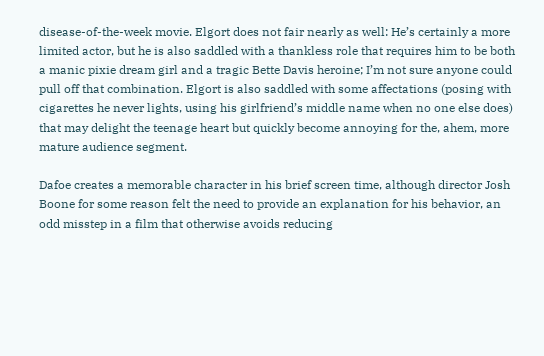disease-of-the-week movie. Elgort does not fair nearly as well: He’s certainly a more limited actor, but he is also saddled with a thankless role that requires him to be both a manic pixie dream girl and a tragic Bette Davis heroine; I’m not sure anyone could pull off that combination. Elgort is also saddled with some affectations (posing with cigarettes he never lights, using his girlfriend’s middle name when no one else does) that may delight the teenage heart but quickly become annoying for the, ahem, more mature audience segment.

Dafoe creates a memorable character in his brief screen time, although director Josh Boone for some reason felt the need to provide an explanation for his behavior, an odd misstep in a film that otherwise avoids reducing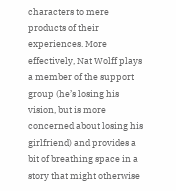characters to mere products of their experiences. More effectively, Nat Wolff plays a member of the support group (he’s losing his vision, but is more concerned about losing his girlfriend) and provides a bit of breathing space in a story that might otherwise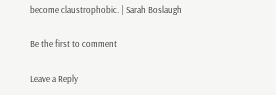become claustrophobic. | Sarah Boslaugh

Be the first to comment

Leave a Reply